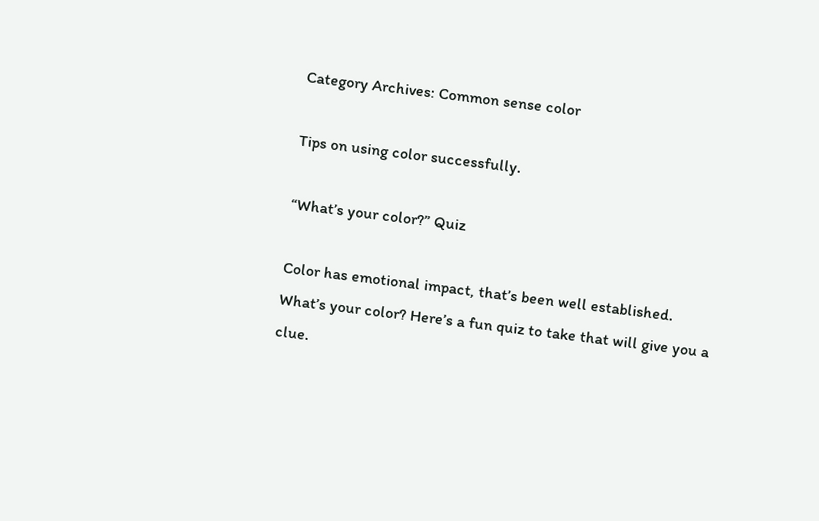Category Archives: Common sense color

Tips on using color successfully.

“What’s your color?” Quiz

Color has emotional impact, that’s been well established.
What’s your color? Here’s a fun quiz to take that will give you a clue.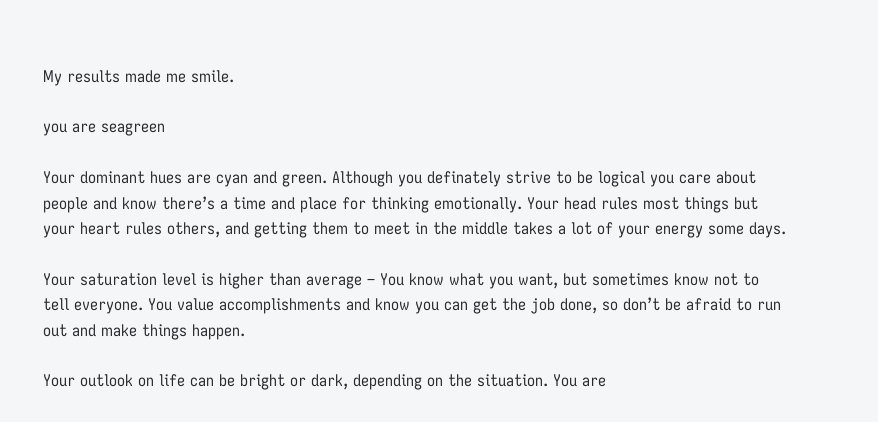My results made me smile.

you are seagreen

Your dominant hues are cyan and green. Although you definately strive to be logical you care about people and know there’s a time and place for thinking emotionally. Your head rules most things but your heart rules others, and getting them to meet in the middle takes a lot of your energy some days.

Your saturation level is higher than average – You know what you want, but sometimes know not to tell everyone. You value accomplishments and know you can get the job done, so don’t be afraid to run out and make things happen.

Your outlook on life can be bright or dark, depending on the situation. You are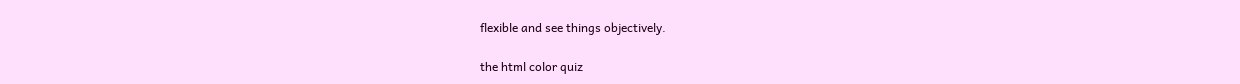flexible and see things objectively.

the html color quiz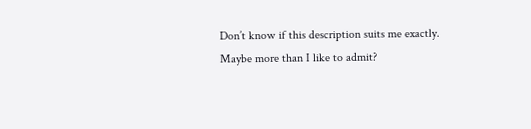Don’t know if this description suits me exactly.  Maybe more than I like to admit?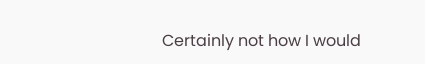Certainly not how I would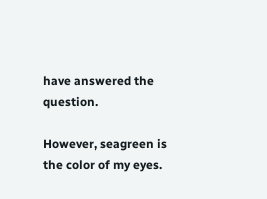have answered the question.

However, seagreen is the color of my eyes.